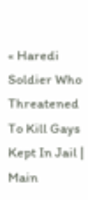« Haredi Soldier Who Threatened To Kill Gays Kept In Jail | Main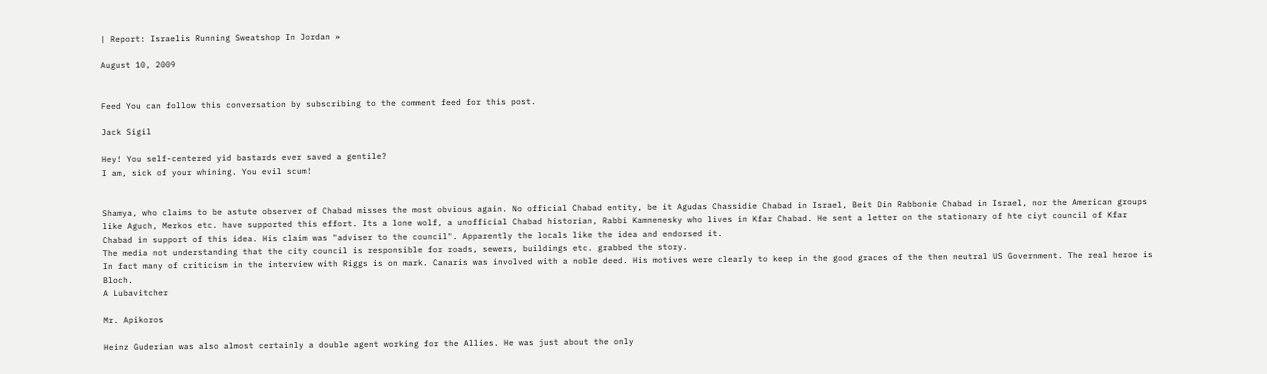| Report: Israelis Running Sweatshop In Jordan »

August 10, 2009


Feed You can follow this conversation by subscribing to the comment feed for this post.

Jack Sigil

Hey! You self-centered yid bastards ever saved a gentile?
I am, sick of your whining. You evil scum!


Shamya, who claims to be astute observer of Chabad misses the most obvious again. No official Chabad entity, be it Agudas Chassidie Chabad in Israel, Beit Din Rabbonie Chabad in Israel, nor the American groups like Aguch, Merkos etc. have supported this effort. Its a lone wolf, a unofficial Chabad historian, Rabbi Kamnenesky who lives in Kfar Chabad. He sent a letter on the stationary of hte ciyt council of Kfar Chabad in support of this idea. His claim was "adviser to the council". Apparently the locals like the idea and endorsed it.
The media not understanding that the city council is responsible for roads, sewers, buildings etc. grabbed the story.
In fact many of criticism in the interview with Riggs is on mark. Canaris was involved with a noble deed. His motives were clearly to keep in the good graces of the then neutral US Government. The real heroe is Bloch.
A Lubavitcher

Mr. Apikoros

Heinz Guderian was also almost certainly a double agent working for the Allies. He was just about the only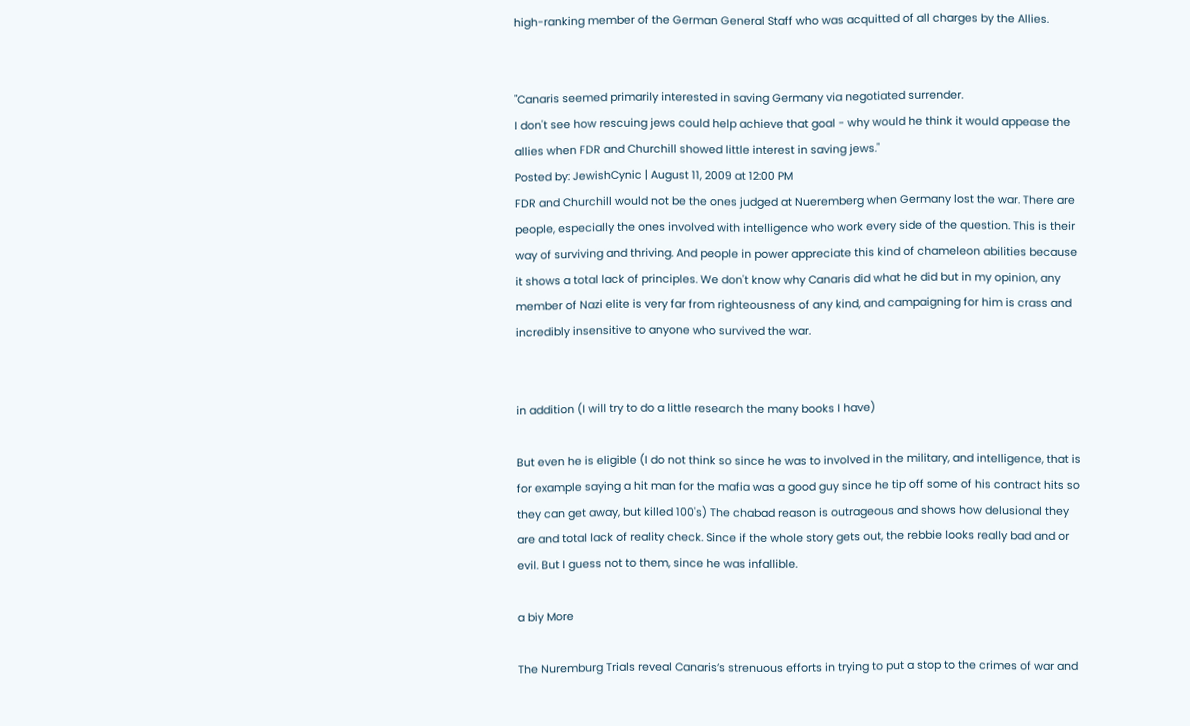high-ranking member of the German General Staff who was acquitted of all charges by the Allies.


"Canaris seemed primarily interested in saving Germany via negotiated surrender.
I don't see how rescuing jews could help achieve that goal - why would he think it would appease the allies when FDR and Churchill showed little interest in saving jews."
Posted by: JewishCynic | August 11, 2009 at 12:00 PM
FDR and Churchill would not be the ones judged at Nueremberg when Germany lost the war. There are people, especially the ones involved with intelligence who work every side of the question. This is their way of surviving and thriving. And people in power appreciate this kind of chameleon abilities because it shows a total lack of principles. We don't know why Canaris did what he did but in my opinion, any member of Nazi elite is very far from righteousness of any kind, and campaigning for him is crass and incredibly insensitive to anyone who survived the war.


in addition (I will try to do a little research the many books I have)

But even he is eligible (I do not think so since he was to involved in the military, and intelligence, that is for example saying a hit man for the mafia was a good guy since he tip off some of his contract hits so they can get away, but killed 100's) The chabad reason is outrageous and shows how delusional they are and total lack of reality check. Since if the whole story gets out, the rebbie looks really bad and or evil. But I guess not to them, since he was infallible.

a biy More

The Nuremburg Trials reveal Canaris’s strenuous efforts in trying to put a stop to the crimes of war and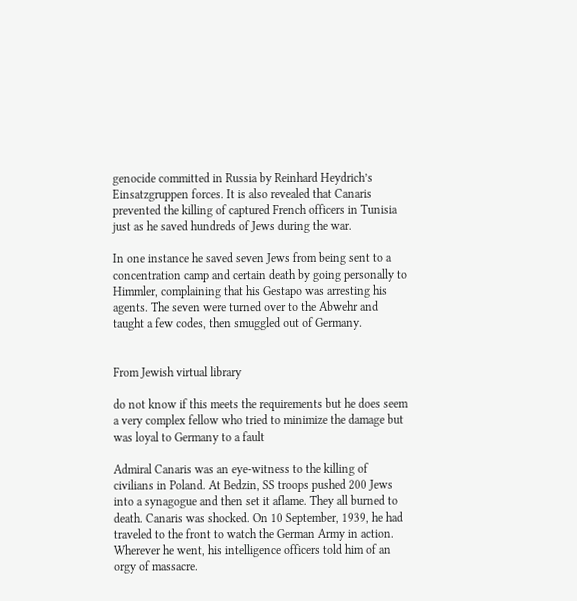genocide committed in Russia by Reinhard Heydrich’s Einsatzgruppen forces. It is also revealed that Canaris prevented the killing of captured French officers in Tunisia just as he saved hundreds of Jews during the war.

In one instance he saved seven Jews from being sent to a concentration camp and certain death by going personally to Himmler, complaining that his Gestapo was arresting his agents. The seven were turned over to the Abwehr and taught a few codes, then smuggled out of Germany.


From Jewish virtual library

do not know if this meets the requirements but he does seem a very complex fellow who tried to minimize the damage but was loyal to Germany to a fault

Admiral Canaris was an eye-witness to the killing of civilians in Poland. At Bedzin, SS troops pushed 200 Jews into a synagogue and then set it aflame. They all burned to death. Canaris was shocked. On 10 September, 1939, he had traveled to the front to watch the German Army in action. Wherever he went, his intelligence officers told him of an orgy of massacre.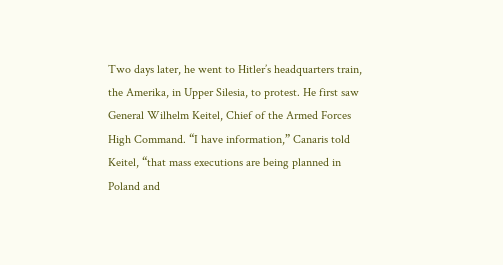Two days later, he went to Hitler’s headquarters train, the Amerika, in Upper Silesia, to protest. He first saw General Wilhelm Keitel, Chief of the Armed Forces High Command. “I have information,” Canaris told Keitel, “that mass executions are being planned in Poland and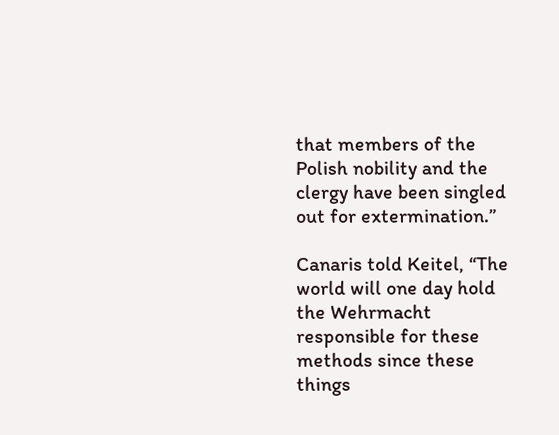that members of the Polish nobility and the clergy have been singled out for extermination.”

Canaris told Keitel, “The world will one day hold the Wehrmacht responsible for these methods since these things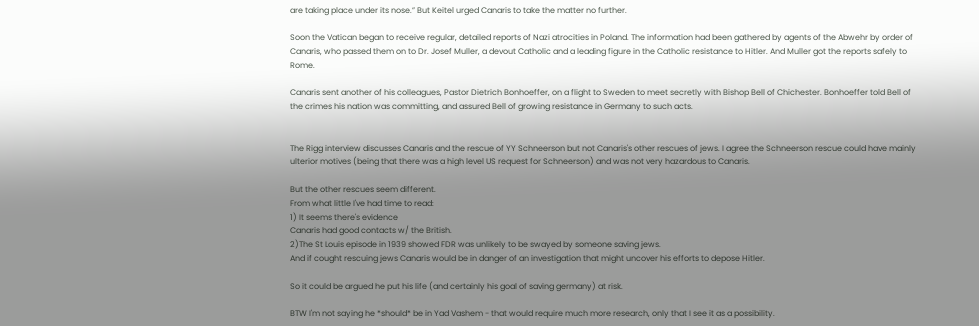are taking place under its nose.” But Keitel urged Canaris to take the matter no further.

Soon the Vatican began to receive regular, detailed reports of Nazi atrocities in Poland. The information had been gathered by agents of the Abwehr by order of Canaris, who passed them on to Dr. Josef Muller, a devout Catholic and a leading figure in the Catholic resistance to Hitler. And Muller got the reports safely to Rome.

Canaris sent another of his colleagues, Pastor Dietrich Bonhoeffer, on a flight to Sweden to meet secretly with Bishop Bell of Chichester. Bonhoeffer told Bell of the crimes his nation was committing, and assured Bell of growing resistance in Germany to such acts.


The Rigg interview discusses Canaris and the rescue of YY Schneerson but not Canaris's other rescues of jews. I agree the Schneerson rescue could have mainly ulterior motives (being that there was a high level US request for Schneerson) and was not very hazardous to Canaris.

But the other rescues seem different.
From what little I've had time to read:
1) It seems there's evidence
Canaris had good contacts w/ the British.
2)The St Louis episode in 1939 showed FDR was unlikely to be swayed by someone saving jews.
And if cought rescuing jews Canaris would be in danger of an investigation that might uncover his efforts to depose Hitler.

So it could be argued he put his life (and certainly his goal of saving germany) at risk.

BTW I'm not saying he *should* be in Yad Vashem - that would require much more research, only that I see it as a possibility.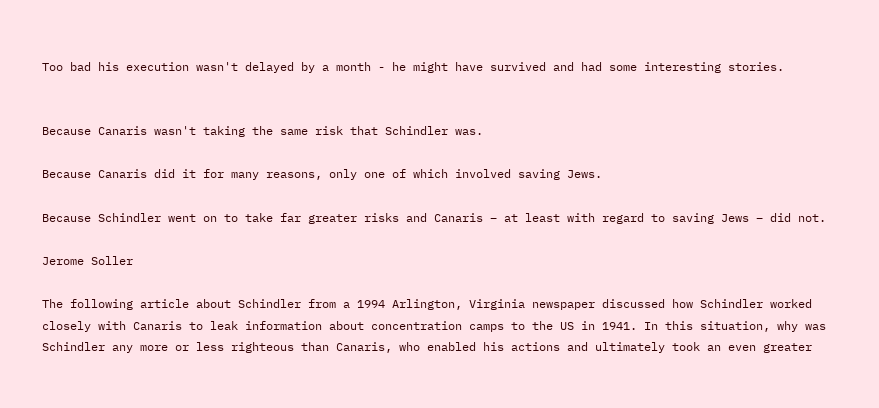Too bad his execution wasn't delayed by a month - he might have survived and had some interesting stories.


Because Canaris wasn't taking the same risk that Schindler was.

Because Canaris did it for many reasons, only one of which involved saving Jews.

Because Schindler went on to take far greater risks and Canaris – at least with regard to saving Jews – did not.

Jerome Soller

The following article about Schindler from a 1994 Arlington, Virginia newspaper discussed how Schindler worked closely with Canaris to leak information about concentration camps to the US in 1941. In this situation, why was Schindler any more or less righteous than Canaris, who enabled his actions and ultimately took an even greater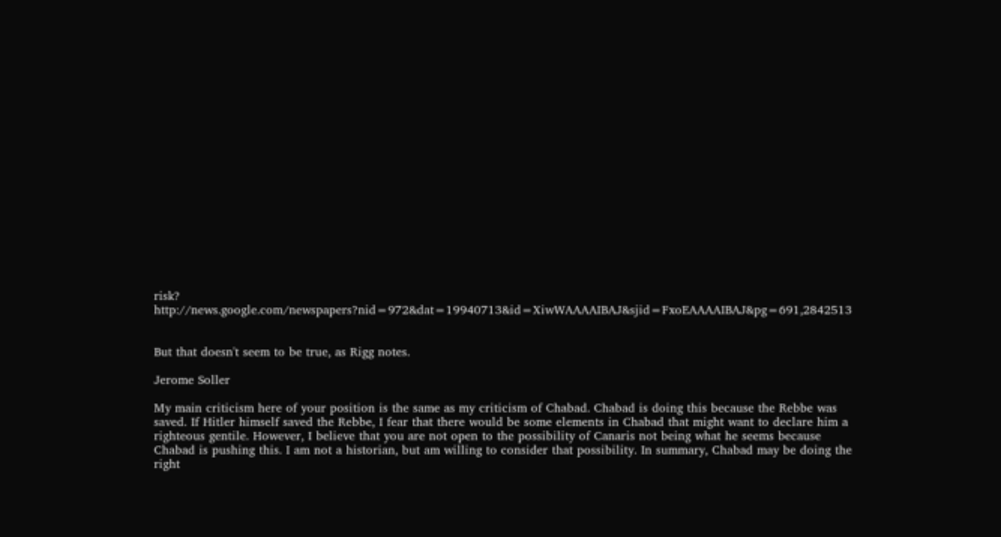risk? http://news.google.com/newspapers?nid=972&dat=19940713&id=XiwWAAAAIBAJ&sjid=FxoEAAAAIBAJ&pg=691,2842513


But that doesn't seem to be true, as Rigg notes.

Jerome Soller

My main criticism here of your position is the same as my criticism of Chabad. Chabad is doing this because the Rebbe was saved. If Hitler himself saved the Rebbe, I fear that there would be some elements in Chabad that might want to declare him a righteous gentile. However, I believe that you are not open to the possibility of Canaris not being what he seems because Chabad is pushing this. I am not a historian, but am willing to consider that possibility. In summary, Chabad may be doing the right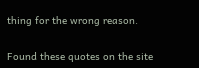thing for the wrong reason.


Found these quotes on the site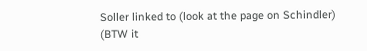Soller linked to (look at the page on Schindler)
(BTW it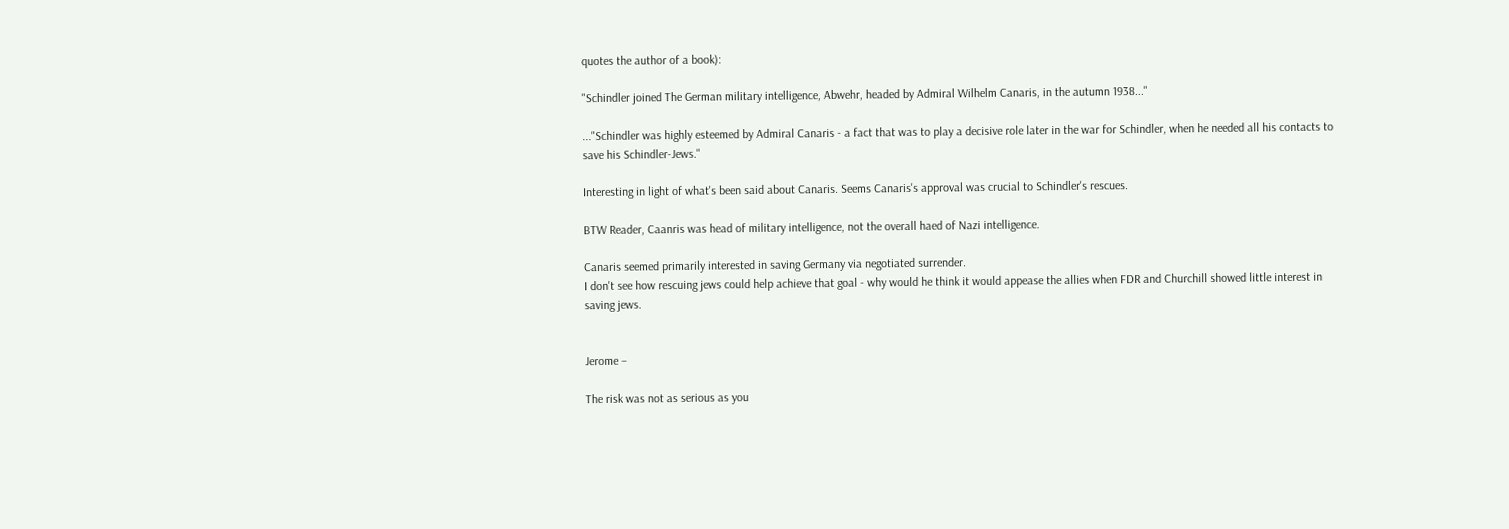quotes the author of a book):

"Schindler joined The German military intelligence, Abwehr, headed by Admiral Wilhelm Canaris, in the autumn 1938..."

..."Schindler was highly esteemed by Admiral Canaris - a fact that was to play a decisive role later in the war for Schindler, when he needed all his contacts to save his Schindler-Jews."

Interesting in light of what's been said about Canaris. Seems Canaris's approval was crucial to Schindler's rescues.

BTW Reader, Caanris was head of military intelligence, not the overall haed of Nazi intelligence.

Canaris seemed primarily interested in saving Germany via negotiated surrender.
I don't see how rescuing jews could help achieve that goal - why would he think it would appease the allies when FDR and Churchill showed little interest in saving jews.


Jerome –

The risk was not as serious as you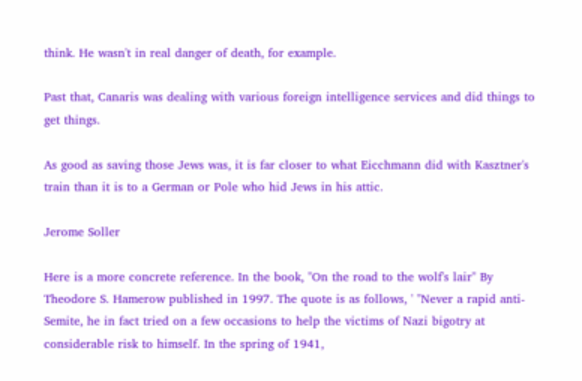think. He wasn't in real danger of death, for example.

Past that, Canaris was dealing with various foreign intelligence services and did things to get things.

As good as saving those Jews was, it is far closer to what Eicchmann did with Kasztner's train than it is to a German or Pole who hid Jews in his attic.

Jerome Soller

Here is a more concrete reference. In the book, "On the road to the wolf's lair" By Theodore S. Hamerow published in 1997. The quote is as follows, ' "Never a rapid anti-Semite, he in fact tried on a few occasions to help the victims of Nazi bigotry at considerable risk to himself. In the spring of 1941,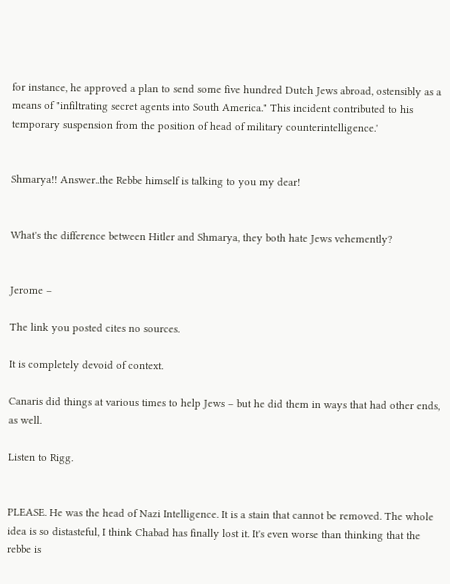for instance, he approved a plan to send some five hundred Dutch Jews abroad, ostensibly as a means of "infiltrating secret agents into South America." This incident contributed to his temporary suspension from the position of head of military counterintelligence.'


Shmarya!! Answer..the Rebbe himself is talking to you my dear!


What's the difference between Hitler and Shmarya, they both hate Jews vehemently?


Jerome –

The link you posted cites no sources.

It is completely devoid of context.

Canaris did things at various times to help Jews – but he did them in ways that had other ends, as well.

Listen to Rigg.


PLEASE. He was the head of Nazi Intelligence. It is a stain that cannot be removed. The whole idea is so distasteful, I think Chabad has finally lost it. It's even worse than thinking that the rebbe is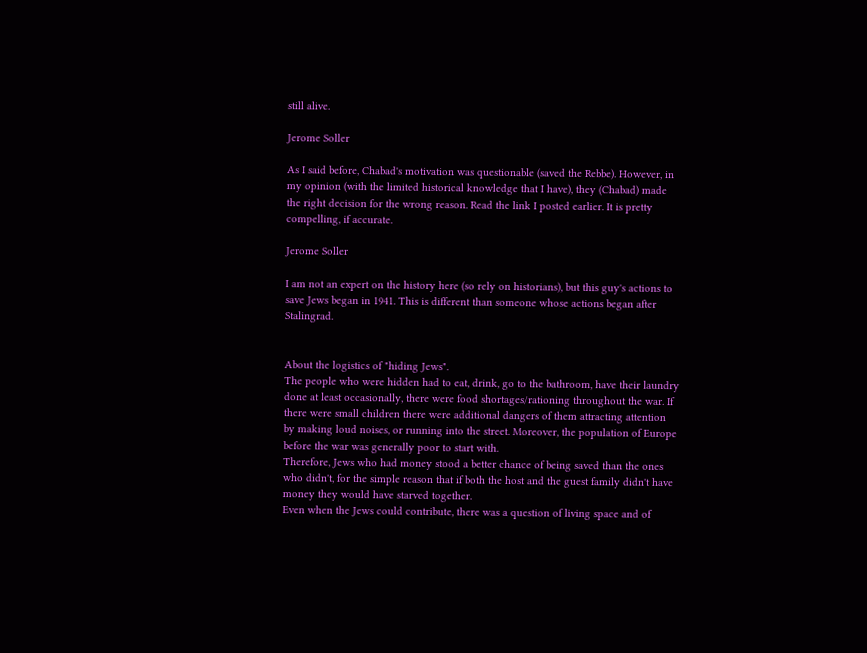still alive.

Jerome Soller

As I said before, Chabad's motivation was questionable (saved the Rebbe). However, in my opinion (with the limited historical knowledge that I have), they (Chabad) made the right decision for the wrong reason. Read the link I posted earlier. It is pretty compelling, if accurate.

Jerome Soller

I am not an expert on the history here (so rely on historians), but this guy's actions to save Jews began in 1941. This is different than someone whose actions began after Stalingrad.


About the logistics of "hiding Jews".
The people who were hidden had to eat, drink, go to the bathroom, have their laundry done at least occasionally, there were food shortages/rationing throughout the war. If there were small children there were additional dangers of them attracting attention by making loud noises, or running into the street. Moreover, the population of Europe before the war was generally poor to start with.
Therefore, Jews who had money stood a better chance of being saved than the ones who didn't, for the simple reason that if both the host and the guest family didn't have money they would have starved together.
Even when the Jews could contribute, there was a question of living space and of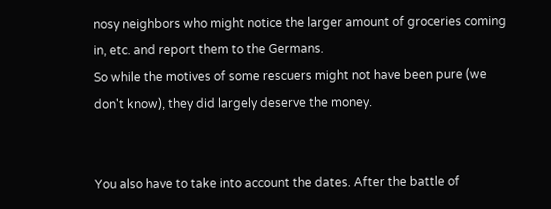nosy neighbors who might notice the larger amount of groceries coming in, etc. and report them to the Germans.
So while the motives of some rescuers might not have been pure (we don't know), they did largely deserve the money.


You also have to take into account the dates. After the battle of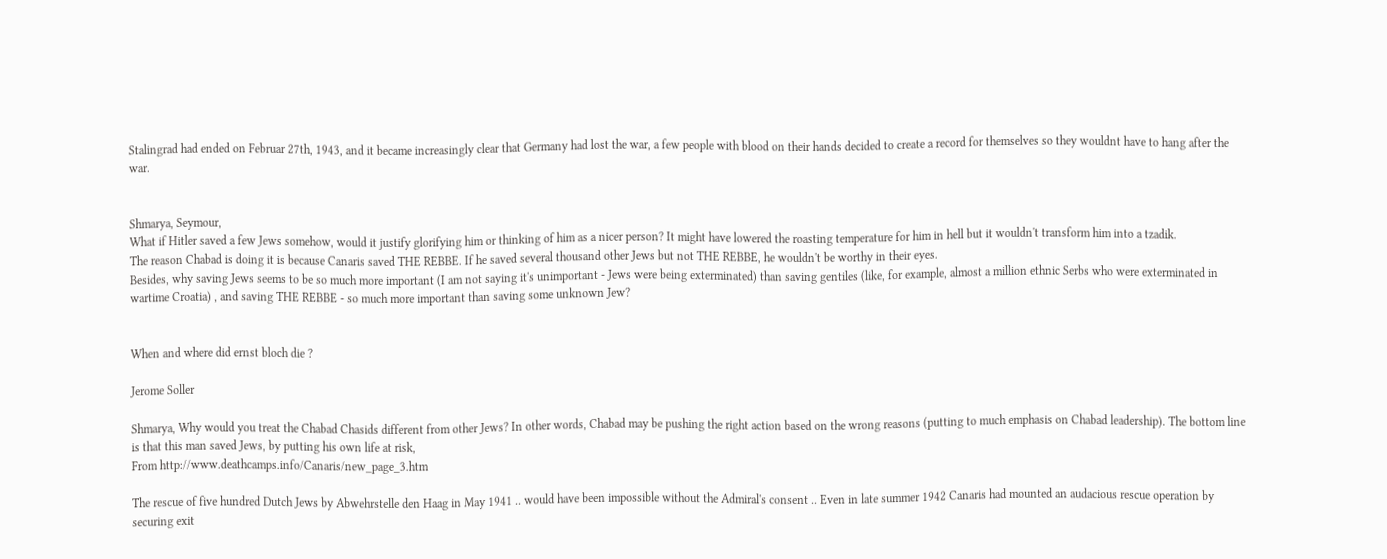Stalingrad had ended on Februar 27th, 1943, and it became increasingly clear that Germany had lost the war, a few people with blood on their hands decided to create a record for themselves so they wouldnt have to hang after the war.


Shmarya, Seymour,
What if Hitler saved a few Jews somehow, would it justify glorifying him or thinking of him as a nicer person? It might have lowered the roasting temperature for him in hell but it wouldn't transform him into a tzadik.
The reason Chabad is doing it is because Canaris saved THE REBBE. If he saved several thousand other Jews but not THE REBBE, he wouldn't be worthy in their eyes.
Besides, why saving Jews seems to be so much more important (I am not saying it's unimportant - Jews were being exterminated) than saving gentiles (like, for example, almost a million ethnic Serbs who were exterminated in wartime Croatia) , and saving THE REBBE - so much more important than saving some unknown Jew?


When and where did ernst bloch die ?

Jerome Soller

Shmarya, Why would you treat the Chabad Chasids different from other Jews? In other words, Chabad may be pushing the right action based on the wrong reasons (putting to much emphasis on Chabad leadership). The bottom line is that this man saved Jews, by putting his own life at risk,
From http://www.deathcamps.info/Canaris/new_page_3.htm

The rescue of five hundred Dutch Jews by Abwehrstelle den Haag in May 1941 .. would have been impossible without the Admiral's consent .. Even in late summer 1942 Canaris had mounted an audacious rescue operation by securing exit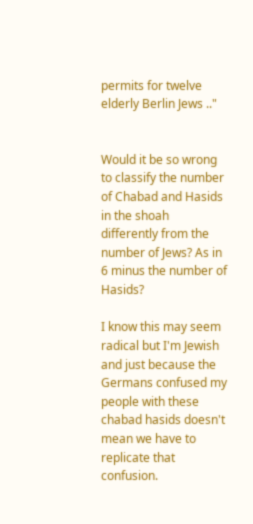permits for twelve elderly Berlin Jews .."


Would it be so wrong to classify the number of Chabad and Hasids in the shoah differently from the number of Jews? As in 6 minus the number of Hasids?

I know this may seem radical but I'm Jewish and just because the Germans confused my people with these chabad hasids doesn't mean we have to replicate that confusion.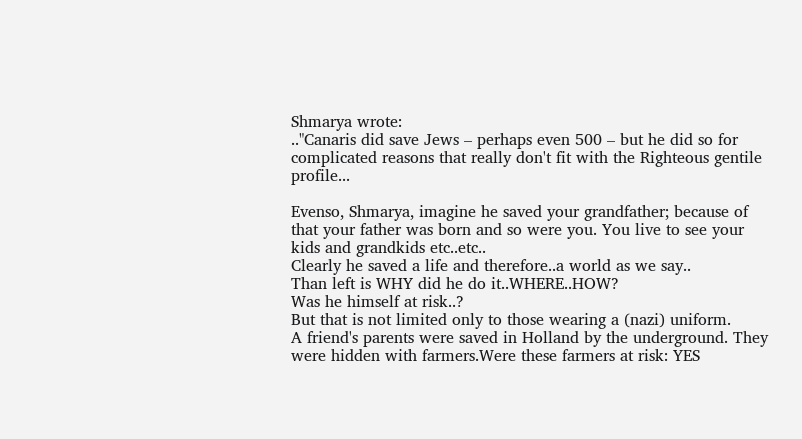Shmarya wrote:
.."Canaris did save Jews – perhaps even 500 – but he did so for complicated reasons that really don't fit with the Righteous gentile profile...

Evenso, Shmarya, imagine he saved your grandfather; because of that your father was born and so were you. You live to see your kids and grandkids etc..etc..
Clearly he saved a life and therefore..a world as we say..
Than left is WHY did he do it..WHERE..HOW?
Was he himself at risk..?
But that is not limited only to those wearing a (nazi) uniform.
A friend's parents were saved in Holland by the underground. They were hidden with farmers.Were these farmers at risk: YES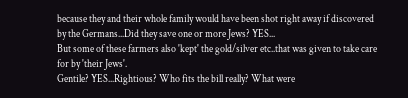because they and their whole family would have been shot right away if discovered by the Germans...Did they save one or more Jews? YES...
But some of these farmers also 'kept' the gold/silver etc..that was given to take care for by 'their Jews'.
Gentile? YES...Rightious? Who fits the bill really? What were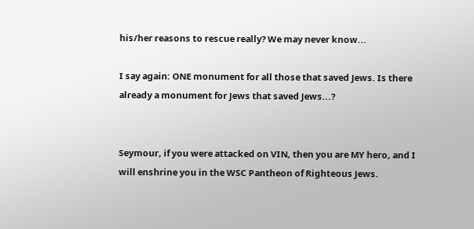his/her reasons to rescue really? We may never know...

I say again: ONE monument for all those that saved Jews. Is there already a monument for Jews that saved Jews...?


Seymour, if you were attacked on VIN, then you are MY hero, and I will enshrine you in the WSC Pantheon of Righteous Jews.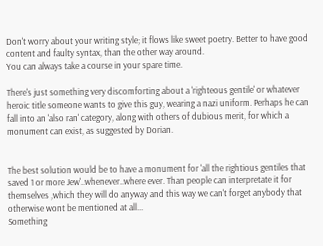Don't worry about your writing style; it flows like sweet poetry. Better to have good content and faulty syntax, than the other way around.
You can always take a course in your spare time.

There's just something very discomforting about a 'righteous gentile' or whatever heroic title someone wants to give this guy, wearing a nazi uniform. Perhaps he can fall into an 'also ran' category, along with others of dubious merit, for which a monument can exist, as suggested by Dorian.


The best solution would be to have a monument for 'all the rightious gentiles that saved 1 or more Jew'..whenever..where ever. Than people can interpretate it for themselves ,which they will do anyway and this way we can't forget anybody that otherwise wont be mentioned at all...
Something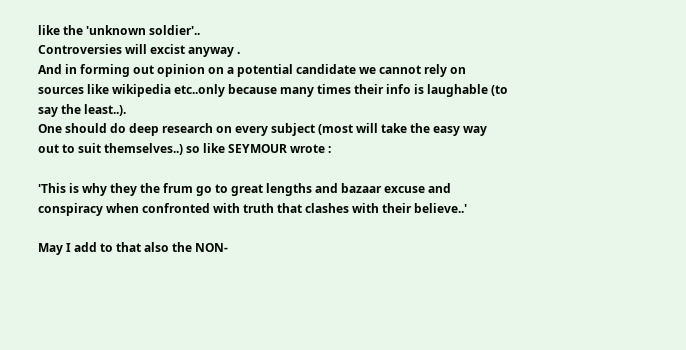like the 'unknown soldier'..
Controversies will excist anyway .
And in forming out opinion on a potential candidate we cannot rely on sources like wikipedia etc..only because many times their info is laughable (to say the least..).
One should do deep research on every subject (most will take the easy way out to suit themselves..) so like SEYMOUR wrote :

'This is why they the frum go to great lengths and bazaar excuse and conspiracy when confronted with truth that clashes with their believe..'

May I add to that also the NON-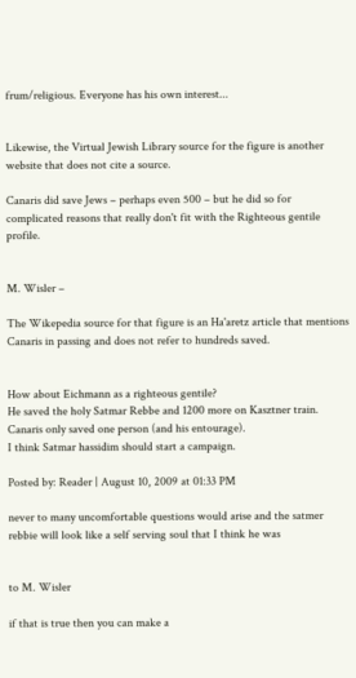frum/religious. Everyone has his own interest...


Likewise, the Virtual Jewish Library source for the figure is another website that does not cite a source.

Canaris did save Jews – perhaps even 500 – but he did so for complicated reasons that really don't fit with the Righteous gentile profile.


M. Wisler –

The Wikepedia source for that figure is an Ha'aretz article that mentions Canaris in passing and does not refer to hundreds saved.


How about Eichmann as a righteous gentile?
He saved the holy Satmar Rebbe and 1200 more on Kasztner train. Canaris only saved one person (and his entourage).
I think Satmar hassidim should start a campaign.

Posted by: Reader | August 10, 2009 at 01:33 PM

never to many uncomfortable questions would arise and the satmer rebbie will look like a self serving soul that I think he was


to M. Wisler

if that is true then you can make a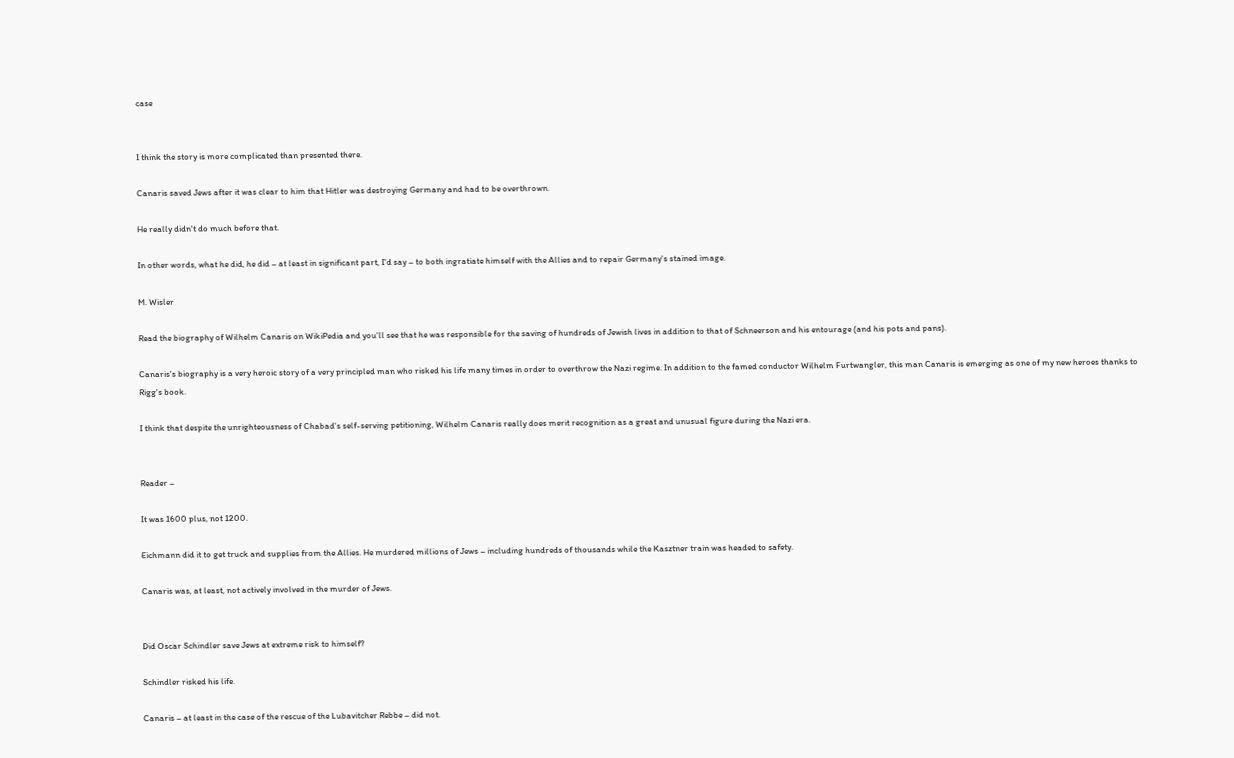case


I think the story is more complicated than presented there.

Canaris saved Jews after it was clear to him that Hitler was destroying Germany and had to be overthrown.

He really didn't do much before that.

In other words, what he did, he did – at least in significant part, I'd say – to both ingratiate himself with the Allies and to repair Germany's stained image.

M. Wisler

Read the biography of Wilhelm Canaris on WikiPedia and you'll see that he was responsible for the saving of hundreds of Jewish lives in addition to that of Schneerson and his entourage (and his pots and pans).

Canaris's biography is a very heroic story of a very principled man who risked his life many times in order to overthrow the Nazi regime. In addition to the famed conductor Wilhelm Furtwangler, this man Canaris is emerging as one of my new heroes thanks to Rigg's book.

I think that despite the unrighteousness of Chabad's self-serving petitioning, Wilhelm Canaris really does merit recognition as a great and unusual figure during the Nazi era.


Reader –

It was 1600 plus, not 1200.

Eichmann did it to get truck and supplies from the Allies. He murdered millions of Jews – including hundreds of thousands while the Kasztner train was headed to safety.

Canaris was, at least, not actively involved in the murder of Jews.


Did Oscar Schindler save Jews at extreme risk to himself?

Schindler risked his life.

Canaris – at least in the case of the rescue of the Lubavitcher Rebbe – did not.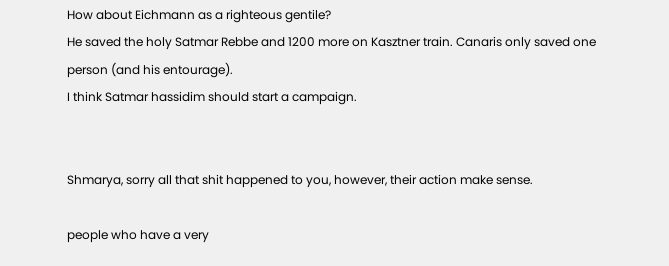How about Eichmann as a righteous gentile?
He saved the holy Satmar Rebbe and 1200 more on Kasztner train. Canaris only saved one person (and his entourage).
I think Satmar hassidim should start a campaign.


Shmarya, sorry all that shit happened to you, however, their action make sense.

people who have a very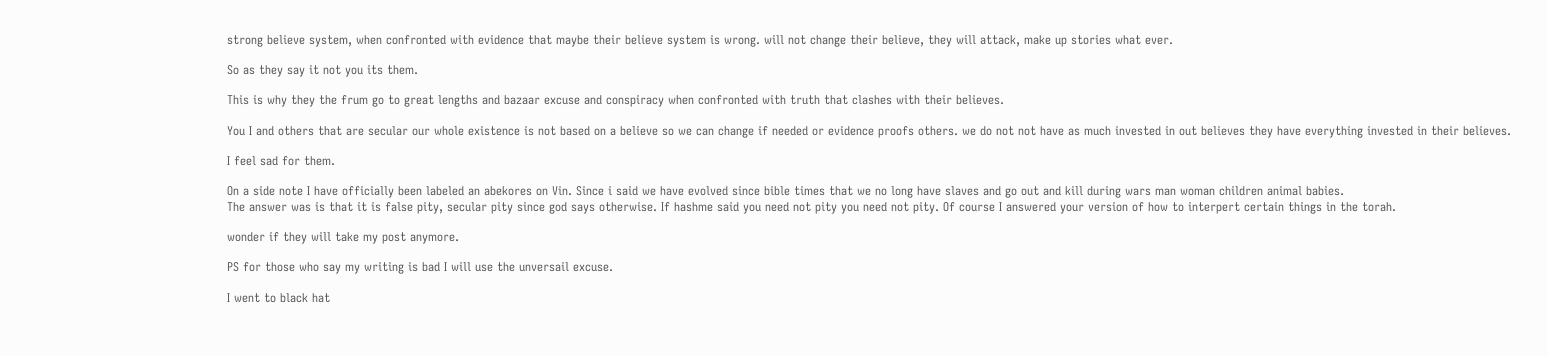strong believe system, when confronted with evidence that maybe their believe system is wrong. will not change their believe, they will attack, make up stories what ever.

So as they say it not you its them.

This is why they the frum go to great lengths and bazaar excuse and conspiracy when confronted with truth that clashes with their believes.

You I and others that are secular our whole existence is not based on a believe so we can change if needed or evidence proofs others. we do not not have as much invested in out believes they have everything invested in their believes.

I feel sad for them.

On a side note I have officially been labeled an abekores on Vin. Since i said we have evolved since bible times that we no long have slaves and go out and kill during wars man woman children animal babies.
The answer was is that it is false pity, secular pity since god says otherwise. If hashme said you need not pity you need not pity. Of course I answered your version of how to interpert certain things in the torah.

wonder if they will take my post anymore.

PS for those who say my writing is bad I will use the unversail excuse.

I went to black hat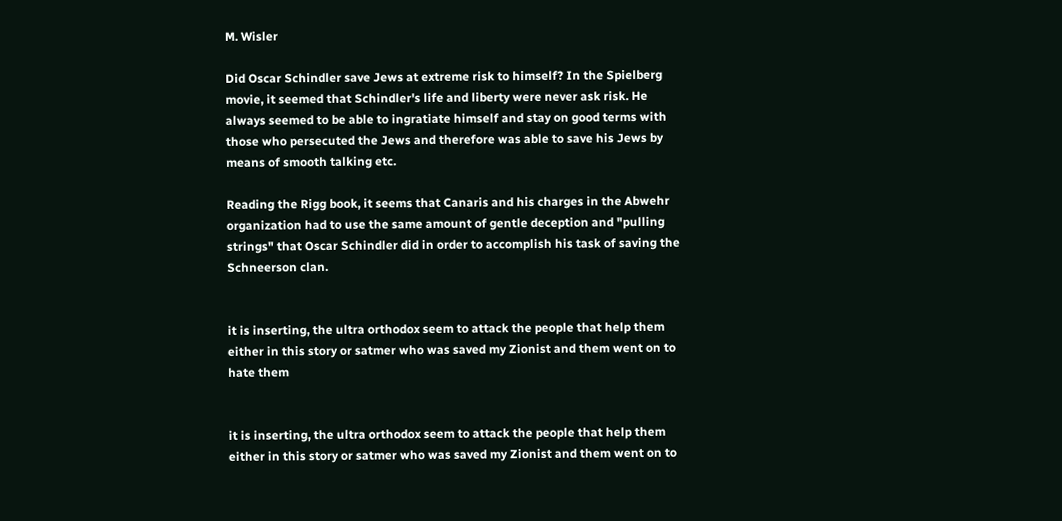M. Wisler

Did Oscar Schindler save Jews at extreme risk to himself? In the Spielberg movie, it seemed that Schindler's life and liberty were never ask risk. He always seemed to be able to ingratiate himself and stay on good terms with those who persecuted the Jews and therefore was able to save his Jews by means of smooth talking etc.

Reading the Rigg book, it seems that Canaris and his charges in the Abwehr organization had to use the same amount of gentle deception and "pulling strings" that Oscar Schindler did in order to accomplish his task of saving the Schneerson clan.


it is inserting, the ultra orthodox seem to attack the people that help them either in this story or satmer who was saved my Zionist and them went on to hate them


it is inserting, the ultra orthodox seem to attack the people that help them either in this story or satmer who was saved my Zionist and them went on to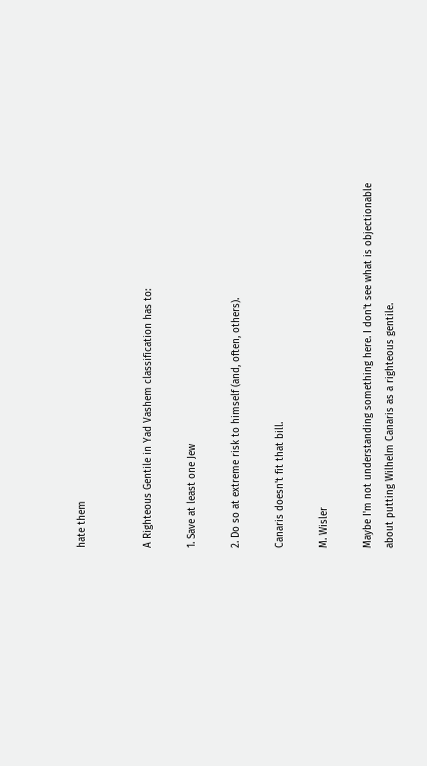hate them


A Righteous Gentile in Yad Vashem classification has to:

1. Save at least one Jew

2. Do so at extreme risk to himself (and, often, others).

Canaris doesn't fit that bill.

M. Wisler

Maybe I'm not understanding something here. I don't see what is objectionable about putting Wilhelm Canaris as a righteous gentile.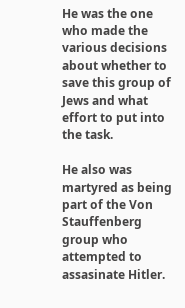He was the one who made the various decisions about whether to save this group of Jews and what effort to put into the task.

He also was martyred as being part of the Von Stauffenberg group who attempted to assasinate Hitler.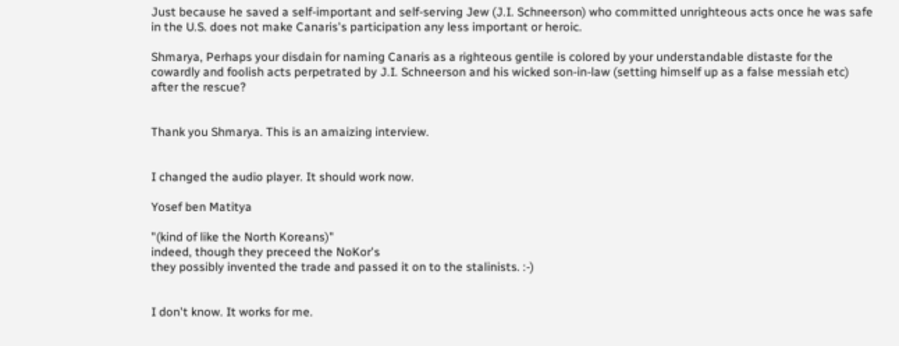Just because he saved a self-important and self-serving Jew (J.I. Schneerson) who committed unrighteous acts once he was safe in the U.S. does not make Canaris's participation any less important or heroic.

Shmarya, Perhaps your disdain for naming Canaris as a righteous gentile is colored by your understandable distaste for the cowardly and foolish acts perpetrated by J.I. Schneerson and his wicked son-in-law (setting himself up as a false messiah etc) after the rescue?


Thank you Shmarya. This is an amaizing interview.


I changed the audio player. It should work now.

Yosef ben Matitya

"(kind of like the North Koreans)"
indeed, though they preceed the NoKor's
they possibly invented the trade and passed it on to the stalinists. :-)


I don't know. It works for me.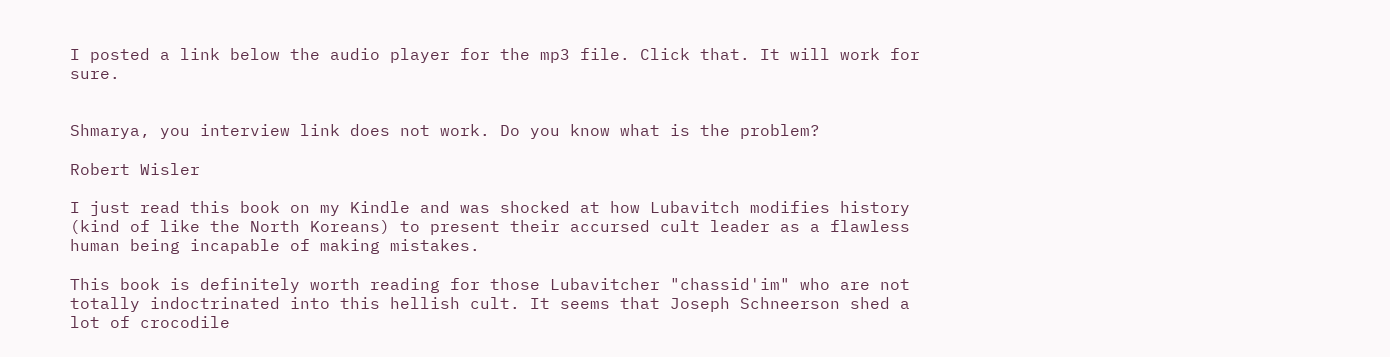I posted a link below the audio player for the mp3 file. Click that. It will work for sure.


Shmarya, you interview link does not work. Do you know what is the problem?

Robert Wisler

I just read this book on my Kindle and was shocked at how Lubavitch modifies history (kind of like the North Koreans) to present their accursed cult leader as a flawless human being incapable of making mistakes.

This book is definitely worth reading for those Lubavitcher "chassid'im" who are not totally indoctrinated into this hellish cult. It seems that Joseph Schneerson shed a lot of crocodile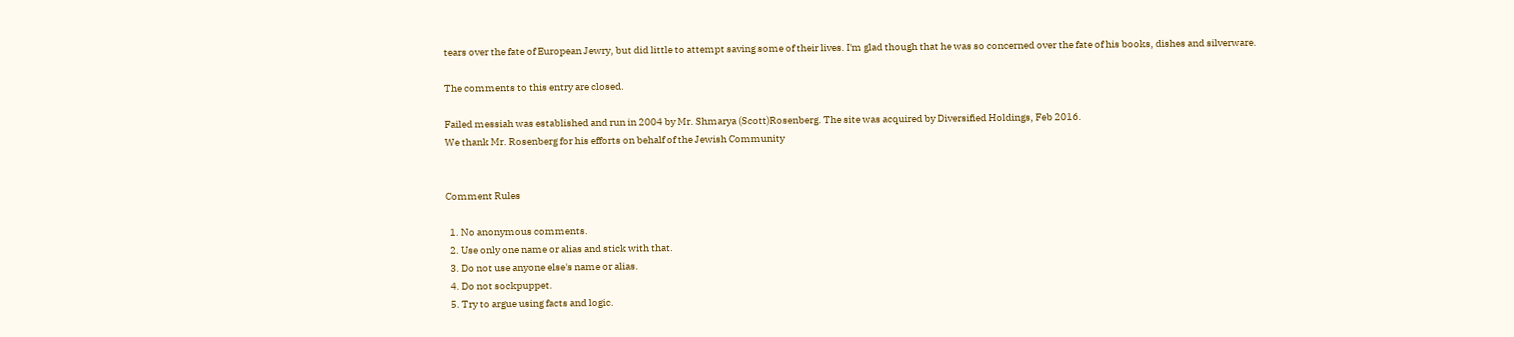tears over the fate of European Jewry, but did little to attempt saving some of their lives. I'm glad though that he was so concerned over the fate of his books, dishes and silverware.

The comments to this entry are closed.

Failed messiah was established and run in 2004 by Mr. Shmarya (Scott)Rosenberg. The site was acquired by Diversified Holdings, Feb 2016.
We thank Mr. Rosenberg for his efforts on behalf of the Jewish Community


Comment Rules

  1. No anonymous comments.
  2. Use only one name or alias and stick with that.
  3. Do not use anyone else's name or alias.
  4. Do not sockpuppet.
  5. Try to argue using facts and logic.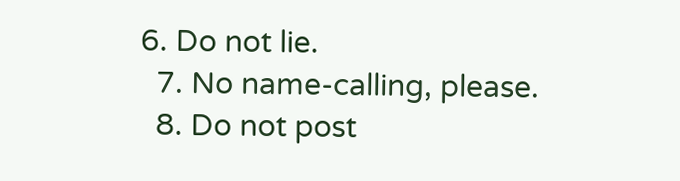6. Do not lie.
  7. No name-calling, please.
  8. Do not post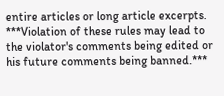entire articles or long article excerpts.
***Violation of these rules may lead to the violator's comments being edited or his future comments being banned.***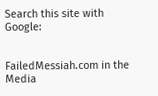Search this site with Google:


FailedMessiah.com in the Media